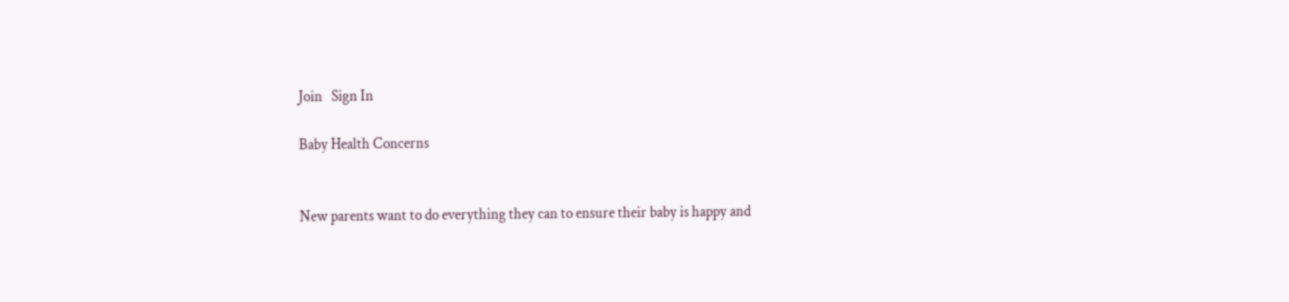Join   Sign In

Baby Health Concerns


New parents want to do everything they can to ensure their baby is happy and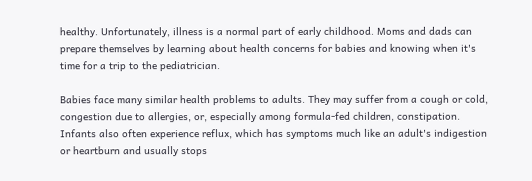healthy. Unfortunately, illness is a normal part of early childhood. Moms and dads can prepare themselves by learning about health concerns for babies and knowing when it's time for a trip to the pediatrician.

Babies face many similar health problems to adults. They may suffer from a cough or cold, congestion due to allergies, or, especially among formula-fed children, constipation. Infants also often experience reflux, which has symptoms much like an adult's indigestion or heartburn and usually stops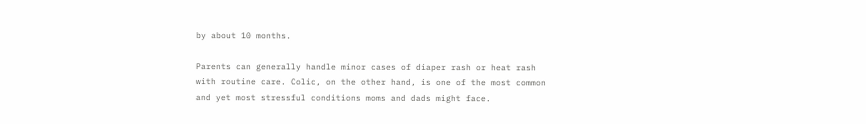by about 10 months.

Parents can generally handle minor cases of diaper rash or heat rash with routine care. Colic, on the other hand, is one of the most common and yet most stressful conditions moms and dads might face.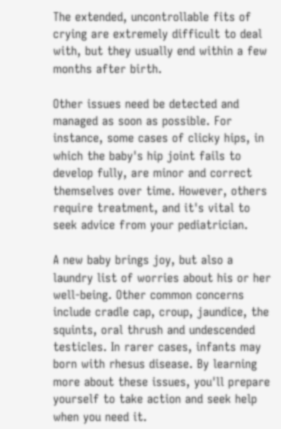The extended, uncontrollable fits of crying are extremely difficult to deal with, but they usually end within a few months after birth.

Other issues need be detected and managed as soon as possible. For instance, some cases of clicky hips, in which the baby's hip joint fails to develop fully, are minor and correct themselves over time. However, others require treatment, and it's vital to seek advice from your pediatrician.

A new baby brings joy, but also a laundry list of worries about his or her well-being. Other common concerns include cradle cap, croup, jaundice, the squints, oral thrush and undescended testicles. In rarer cases, infants may born with rhesus disease. By learning more about these issues, you'll prepare yourself to take action and seek help when you need it.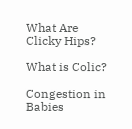What Are Clicky Hips?

What is Colic?

Congestion in Babies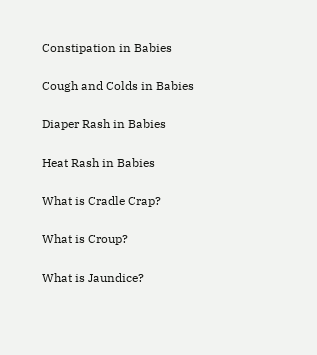Constipation in Babies

Cough and Colds in Babies

Diaper Rash in Babies

Heat Rash in Babies

What is Cradle Crap?

What is Croup?

What is Jaundice?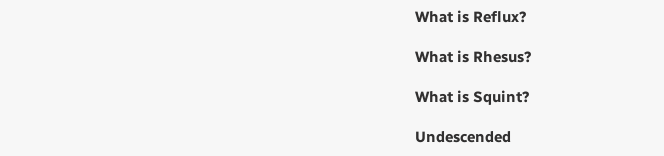What is Reflux?

What is Rhesus?

What is Squint?

Undescended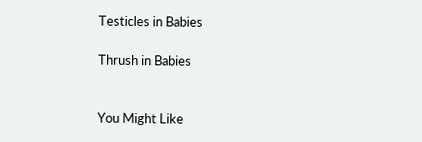Testicles in Babies

Thrush in Babies


You Might Like